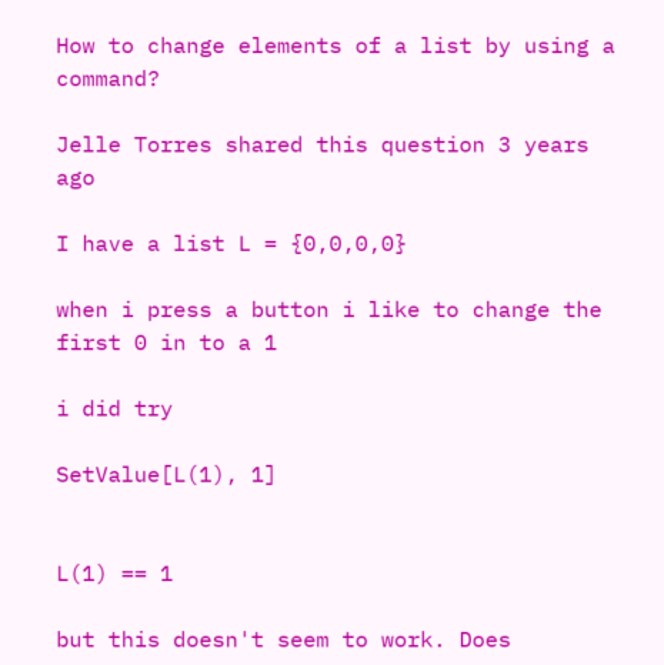How to change elements of a list by using a command?

Jelle Torres shared this question 3 years ago

I have a list L = {0,0,0,0}

when i press a button i like to change the first 0 in to a 1

i did try

SetValue[L(1), 1]


L(1) == 1

but this doesn't seem to work. Does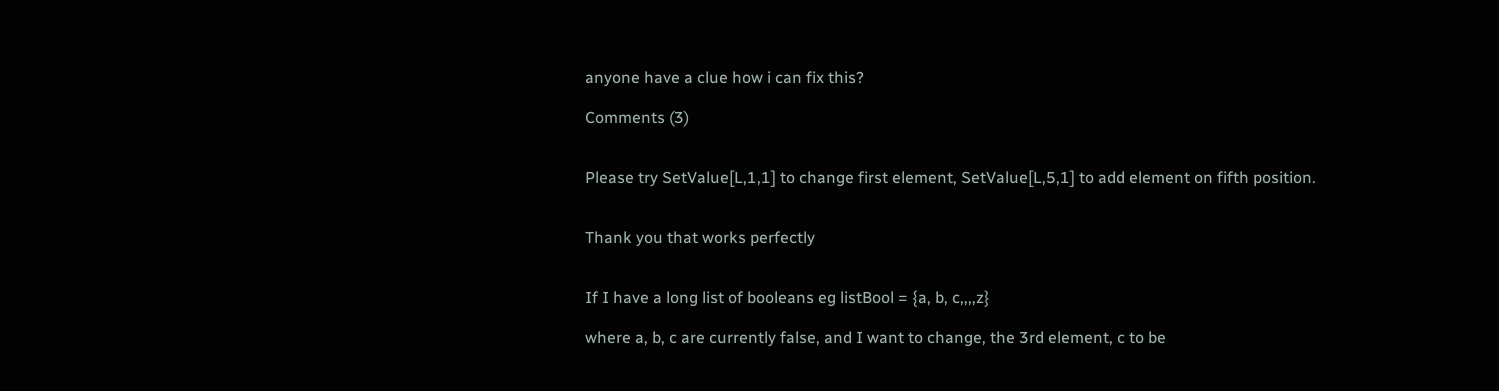anyone have a clue how i can fix this?

Comments (3)


Please try SetValue[L,1,1] to change first element, SetValue[L,5,1] to add element on fifth position.


Thank you that works perfectly


If I have a long list of booleans eg listBool = {a, b, c,,,,z}

where a, b, c are currently false, and I want to change, the 3rd element, c to be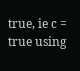true, ie c = true using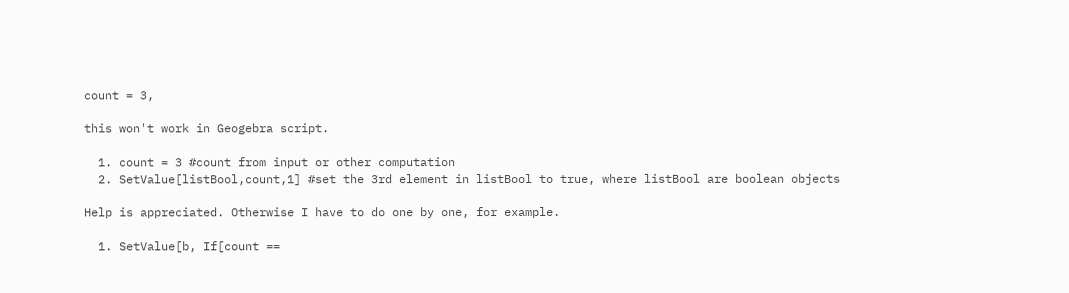count = 3,

this won't work in Geogebra script.

  1. count = 3 #count from input or other computation
  2. SetValue[listBool,count,1] #set the 3rd element in listBool to true, where listBool are boolean objects

Help is appreciated. Otherwise I have to do one by one, for example.

  1. SetValue[b, If[count ==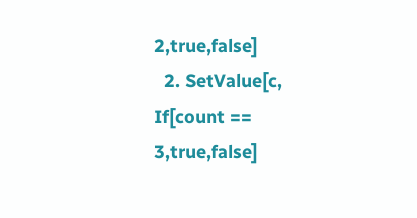2,true,false]
  2. SetValue[c, If[count == 3,true,false]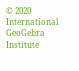© 2020 International GeoGebra Institute